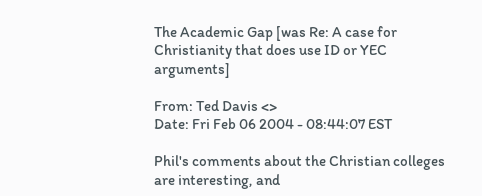The Academic Gap [was Re: A case for Christianity that does use ID or YEC arguments]

From: Ted Davis <>
Date: Fri Feb 06 2004 - 08:44:07 EST

Phil's comments about the Christian colleges are interesting, and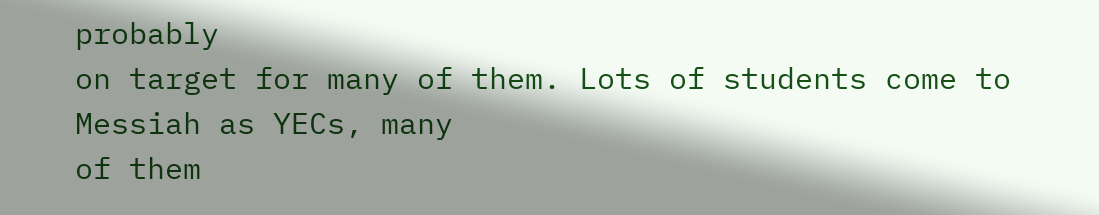probably
on target for many of them. Lots of students come to Messiah as YECs, many
of them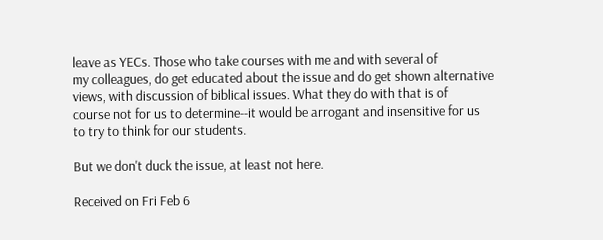leave as YECs. Those who take courses with me and with several of
my colleagues, do get educated about the issue and do get shown alternative
views, with discussion of biblical issues. What they do with that is of
course not for us to determine--it would be arrogant and insensitive for us
to try to think for our students.

But we don't duck the issue, at least not here.

Received on Fri Feb 6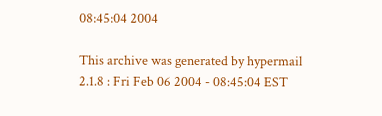08:45:04 2004

This archive was generated by hypermail 2.1.8 : Fri Feb 06 2004 - 08:45:04 EST